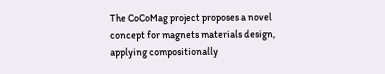The CoCoMag project proposes a novel concept for magnets materials design, applying compositionally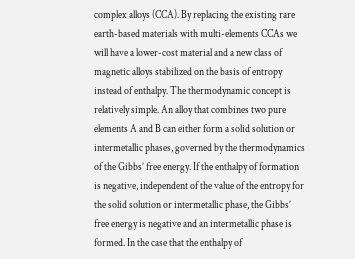complex alloys (CCA). By replacing the existing rare earth-based materials with multi-elements CCAs we will have a lower-cost material and a new class of magnetic alloys stabilized on the basis of entropy instead of enthalpy. The thermodynamic concept is relatively simple. An alloy that combines two pure elements A and B can either form a solid solution or intermetallic phases, governed by the thermodynamics of the Gibbs’ free energy. If the enthalpy of formation is negative, independent of the value of the entropy for the solid solution or intermetallic phase, the Gibbs’ free energy is negative and an intermetallic phase is formed. In the case that the enthalpy of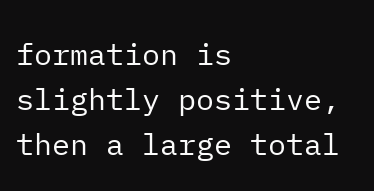formation is slightly positive, then a large total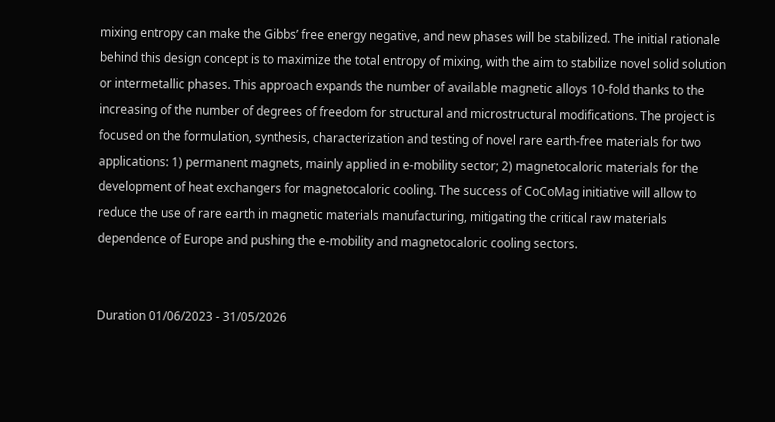mixing entropy can make the Gibbs’ free energy negative, and new phases will be stabilized. The initial rationale behind this design concept is to maximize the total entropy of mixing, with the aim to stabilize novel solid solution or intermetallic phases. This approach expands the number of available magnetic alloys 10-fold thanks to the increasing of the number of degrees of freedom for structural and microstructural modifications. The project is focused on the formulation, synthesis, characterization and testing of novel rare earth-free materials for two applications: 1) permanent magnets, mainly applied in e-mobility sector; 2) magnetocaloric materials for the development of heat exchangers for magnetocaloric cooling. The success of CoCoMag initiative will allow to reduce the use of rare earth in magnetic materials manufacturing, mitigating the critical raw materials dependence of Europe and pushing the e-mobility and magnetocaloric cooling sectors.


Duration 01/06/2023 - 31/05/2026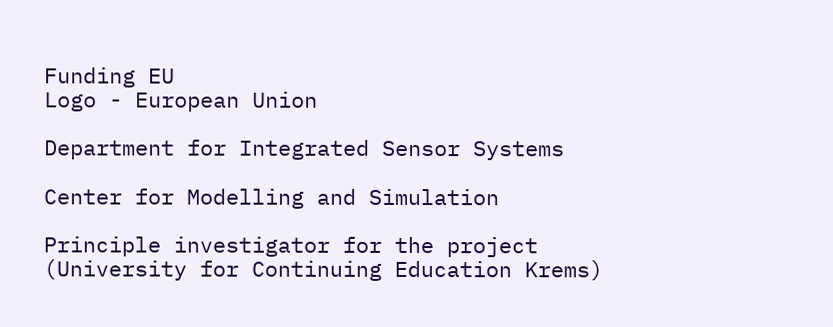Funding EU
Logo - European Union

Department for Integrated Sensor Systems

Center for Modelling and Simulation

Principle investigator for the project (University for Continuing Education Krems)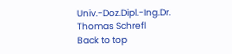Univ.-Doz.Dipl.-Ing.Dr. Thomas Schrefl
Back to top